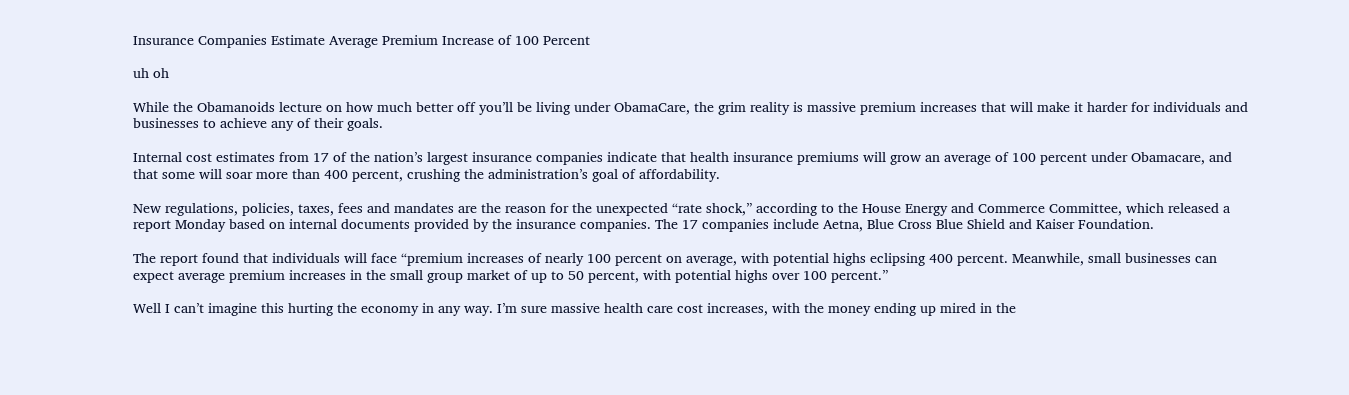Insurance Companies Estimate Average Premium Increase of 100 Percent

uh oh

While the Obamanoids lecture on how much better off you’ll be living under ObamaCare, the grim reality is massive premium increases that will make it harder for individuals and businesses to achieve any of their goals.

Internal cost estimates from 17 of the nation’s largest insurance companies indicate that health insurance premiums will grow an average of 100 percent under Obamacare, and that some will soar more than 400 percent, crushing the administration’s goal of affordability.

New regulations, policies, taxes, fees and mandates are the reason for the unexpected “rate shock,” according to the House Energy and Commerce Committee, which released a report Monday based on internal documents provided by the insurance companies. The 17 companies include Aetna, Blue Cross Blue Shield and Kaiser Foundation.

The report found that individuals will face “premium increases of nearly 100 percent on average, with potential highs eclipsing 400 percent. Meanwhile, small businesses can expect average premium increases in the small group market of up to 50 percent, with potential highs over 100 percent.”

Well I can’t imagine this hurting the economy in any way. I’m sure massive health care cost increases, with the money ending up mired in the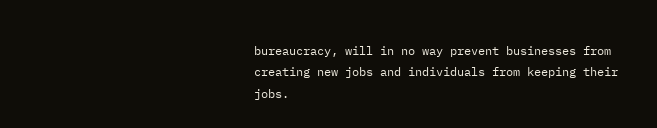bureaucracy, will in no way prevent businesses from creating new jobs and individuals from keeping their jobs.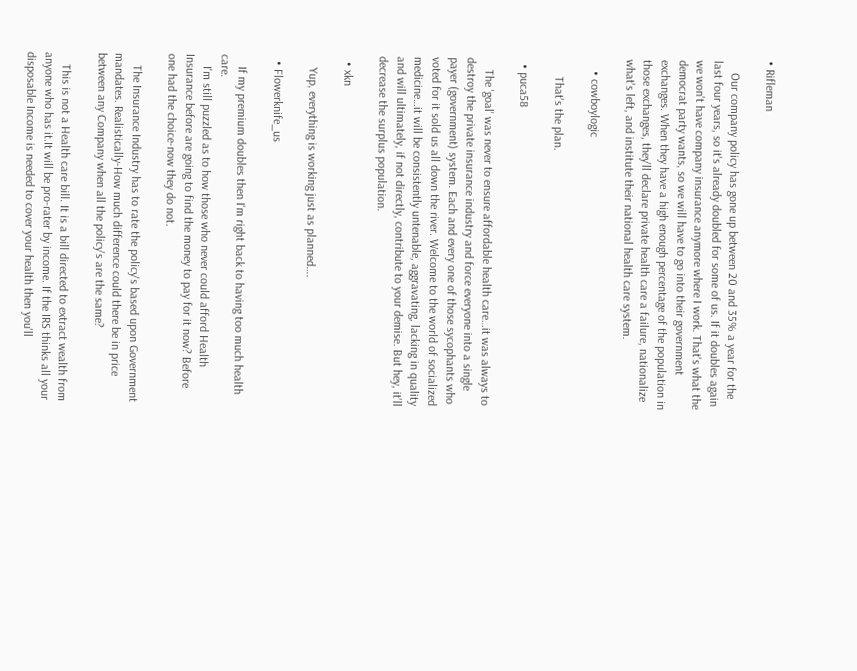• Rifleman

    Our company policy has gone up between 20 and 35% a year for the last four years, so it's already doubled for some of us. If it doubles again we won't have company insurance anymore where I work. That's what the democrat party wants, so we will have to go into their government exchanges. When they have a high enough percentage of the population in those exchanges, they'll declare private health care a failure, nationalize what's left, and institute their national health care system.

    • cowboylogic

      That's the plan.

  • puca58

    The 'goal' was never to ensure affordable health care…it was always to destroy the private insurance industry and force everyone into a single payer (government) system. Each and every one of those sycophants who voted for it sold us all down the river. Welcome to the world of socialized medicine…it will be consistently untenable, aggravating, lacking in quality and will ultimately, if not directly, contribute to your demise. But hey, it'll decrease the surplus population.

  • xkn

    Yup, everything is working just as planned….

  • Flowerknife_us

    If my premium doubles then I'm right back to having too much health care.
    I'm still puzzled as to how those who never could afford Health Insurance before are going to find the money to pay for it now? Before one had the choice-now they do not.

    The Insurance Industry has to rate the policy's based upon Government mandates. Realistically-How much difference could there be in price between any Company when all the policy's are the same?

    This is not a Health care bill. It is a bill directed to extract wealth from anyone who has it.It will be pro-rater by income. If the IRS thinks all your disposable Income is needed to cover your health then you'll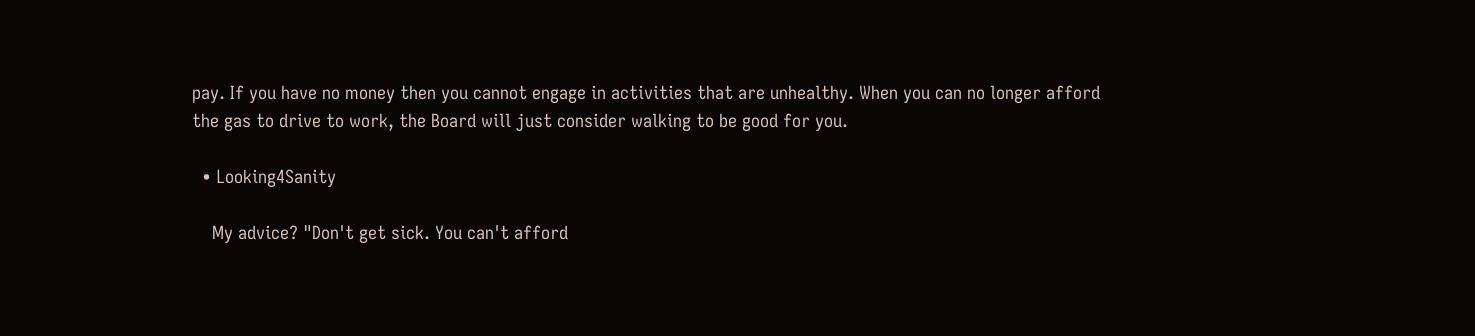pay. If you have no money then you cannot engage in activities that are unhealthy. When you can no longer afford the gas to drive to work, the Board will just consider walking to be good for you.

  • Looking4Sanity

    My advice? "Don't get sick. You can't afford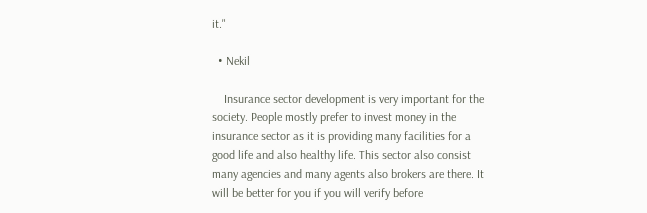it."

  • Nekil

    Insurance sector development is very important for the society. People mostly prefer to invest money in the insurance sector as it is providing many facilities for a good life and also healthy life. This sector also consist many agencies and many agents also brokers are there. It will be better for you if you will verify before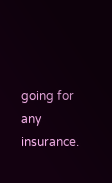going for any insurance.